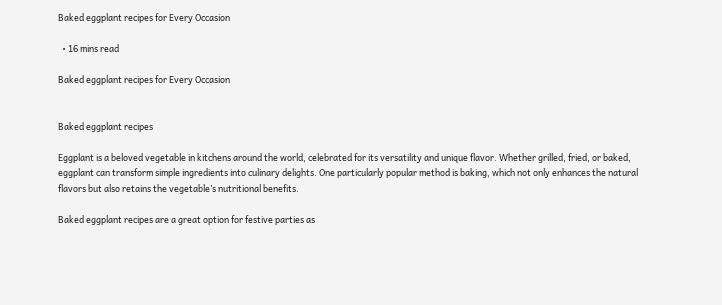Baked eggplant recipes for Every Occasion

  • 16 mins read

Baked eggplant recipes for Every Occasion


Baked eggplant recipes

Eggplant is a beloved vegetable in kitchens around the world, celebrated for its versatility and unique flavor. Whether grilled, fried, or baked, eggplant can transform simple ingredients into culinary delights. One particularly popular method is baking, which not only enhances the natural flavors but also retains the vegetable’s nutritional benefits.

Baked eggplant recipes are a great option for festive parties as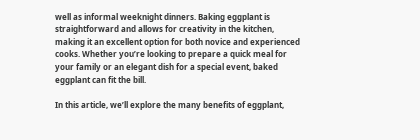well as informal weeknight dinners. Baking eggplant is straightforward and allows for creativity in the kitchen, making it an excellent option for both novice and experienced cooks. Whether you’re looking to prepare a quick meal for your family or an elegant dish for a special event, baked eggplant can fit the bill.

In this article, we’ll explore the many benefits of eggplant,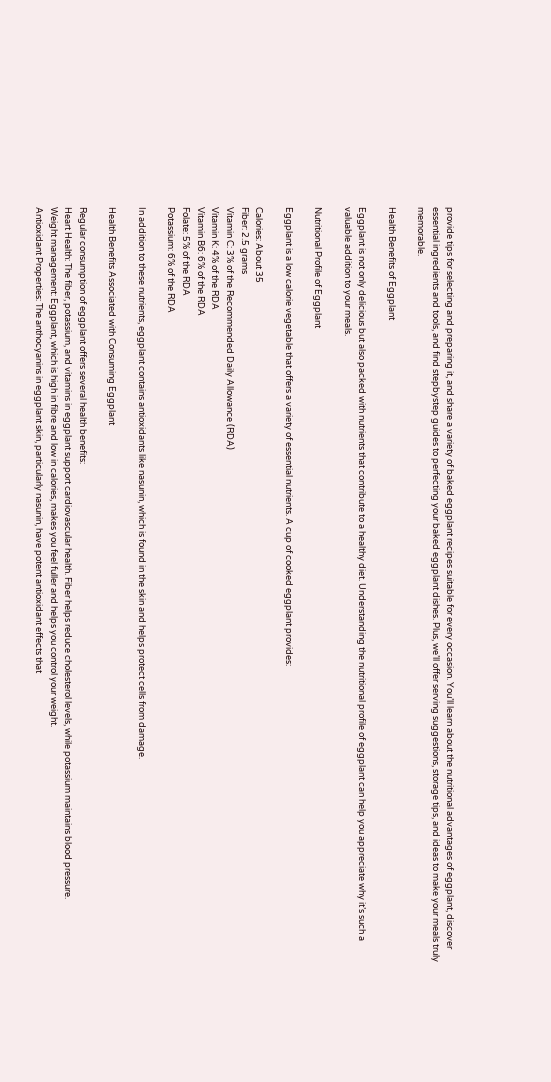provide tips for selecting and preparing it, and share a variety of baked eggplant recipes suitable for every occasion. You’ll learn about the nutritional advantages of eggplant, discover essential ingredients and tools, and find stepbystep guides to perfecting your baked eggplant dishes. Plus, we’ll offer serving suggestions, storage tips, and ideas to make your meals truly memorable.

Health Benefits of Eggplant

Eggplant is not only delicious but also packed with nutrients that contribute to a healthy diet. Understanding the nutritional profile of eggplant can help you appreciate why it’s such a valuable addition to your meals.

Nutritional Profile of Eggplant

Eggplant is a low calorie vegetable that offers a variety of essential nutrients. A cup of cooked eggplant provides:

Calories: About 35
Fiber: 2.5 grams
Vitamin C: 3% of the Recommended Daily Allowance (RDA)
Vitamin K: 4% of the RDA
Vitamin B6: 6% of the RDA
Folate: 5% of the RDA
Potassium: 6% of the RDA

In addition to these nutrients, eggplant contains antioxidants like nasunin, which is found in the skin and helps protect cells from damage.

Health Benefits Associated with Consuming Eggplant

Regular consumption of eggplant offers several health benefits:
Heart Health: The fiber, potassium, and vitamins in eggplant support cardiovascular health. Fiber helps reduce cholesterol levels, while potassium maintains blood pressure.
Weight management: Eggplant, which is high in fibre and low in calories, makes you feel fuller and helps you control your weight.
Antioxidant Properties: The anthocyanins in eggplant skin, particularly nasunin, have potent antioxidant effects that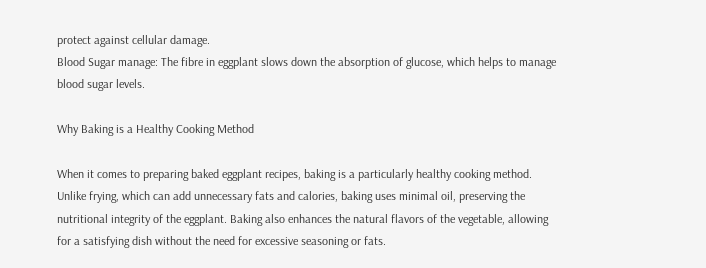protect against cellular damage.
Blood Sugar manage: The fibre in eggplant slows down the absorption of glucose, which helps to manage blood sugar levels.

Why Baking is a Healthy Cooking Method

When it comes to preparing baked eggplant recipes, baking is a particularly healthy cooking method. Unlike frying, which can add unnecessary fats and calories, baking uses minimal oil, preserving the nutritional integrity of the eggplant. Baking also enhances the natural flavors of the vegetable, allowing for a satisfying dish without the need for excessive seasoning or fats.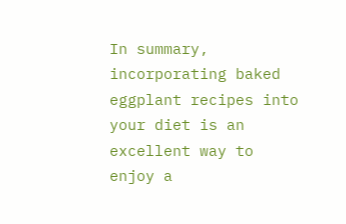In summary, incorporating baked eggplant recipes into your diet is an excellent way to enjoy a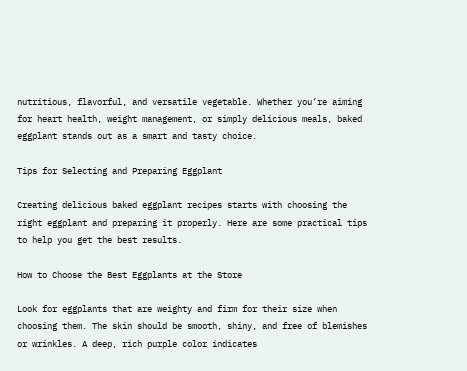nutritious, flavorful, and versatile vegetable. Whether you’re aiming for heart health, weight management, or simply delicious meals, baked eggplant stands out as a smart and tasty choice.

Tips for Selecting and Preparing Eggplant

Creating delicious baked eggplant recipes starts with choosing the right eggplant and preparing it properly. Here are some practical tips to help you get the best results.

How to Choose the Best Eggplants at the Store

Look for eggplants that are weighty and firm for their size when choosing them. The skin should be smooth, shiny, and free of blemishes or wrinkles. A deep, rich purple color indicates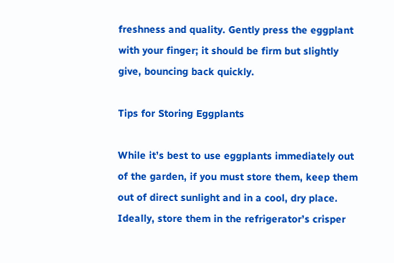freshness and quality. Gently press the eggplant with your finger; it should be firm but slightly give, bouncing back quickly.

Tips for Storing Eggplants

While it’s best to use eggplants immediately out of the garden, if you must store them, keep them out of direct sunlight and in a cool, dry place. Ideally, store them in the refrigerator’s crisper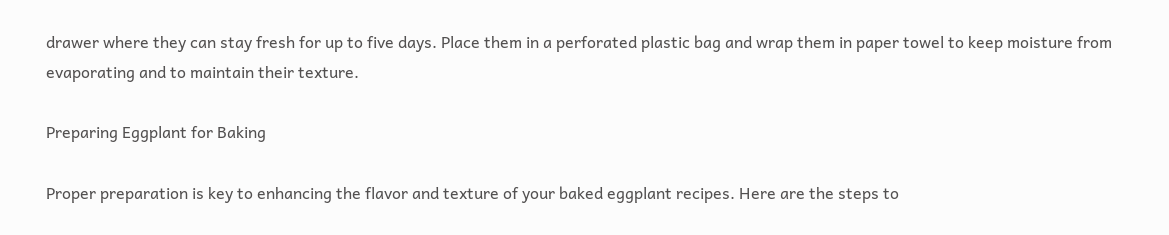drawer where they can stay fresh for up to five days. Place them in a perforated plastic bag and wrap them in paper towel to keep moisture from evaporating and to maintain their texture.

Preparing Eggplant for Baking

Proper preparation is key to enhancing the flavor and texture of your baked eggplant recipes. Here are the steps to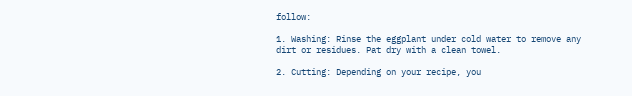follow:

1. Washing: Rinse the eggplant under cold water to remove any dirt or residues. Pat dry with a clean towel.

2. Cutting: Depending on your recipe, you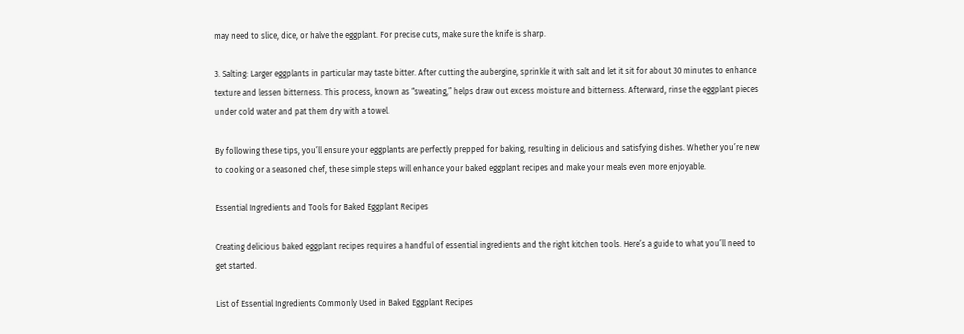may need to slice, dice, or halve the eggplant. For precise cuts, make sure the knife is sharp.

3. Salting: Larger eggplants in particular may taste bitter. After cutting the aubergine, sprinkle it with salt and let it sit for about 30 minutes to enhance texture and lessen bitterness. This process, known as “sweating,” helps draw out excess moisture and bitterness. Afterward, rinse the eggplant pieces under cold water and pat them dry with a towel.

By following these tips, you’ll ensure your eggplants are perfectly prepped for baking, resulting in delicious and satisfying dishes. Whether you’re new to cooking or a seasoned chef, these simple steps will enhance your baked eggplant recipes and make your meals even more enjoyable.

Essential Ingredients and Tools for Baked Eggplant Recipes

Creating delicious baked eggplant recipes requires a handful of essential ingredients and the right kitchen tools. Here’s a guide to what you’ll need to get started.

List of Essential Ingredients Commonly Used in Baked Eggplant Recipes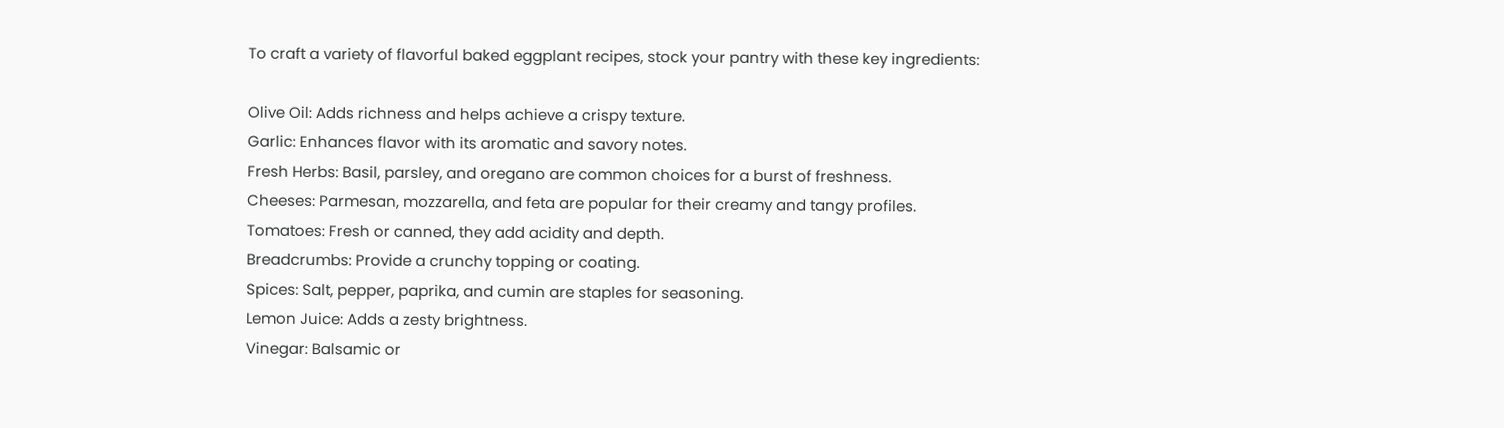To craft a variety of flavorful baked eggplant recipes, stock your pantry with these key ingredients:

Olive Oil: Adds richness and helps achieve a crispy texture.
Garlic: Enhances flavor with its aromatic and savory notes.
Fresh Herbs: Basil, parsley, and oregano are common choices for a burst of freshness.
Cheeses: Parmesan, mozzarella, and feta are popular for their creamy and tangy profiles.
Tomatoes: Fresh or canned, they add acidity and depth.
Breadcrumbs: Provide a crunchy topping or coating.
Spices: Salt, pepper, paprika, and cumin are staples for seasoning.
Lemon Juice: Adds a zesty brightness.
Vinegar: Balsamic or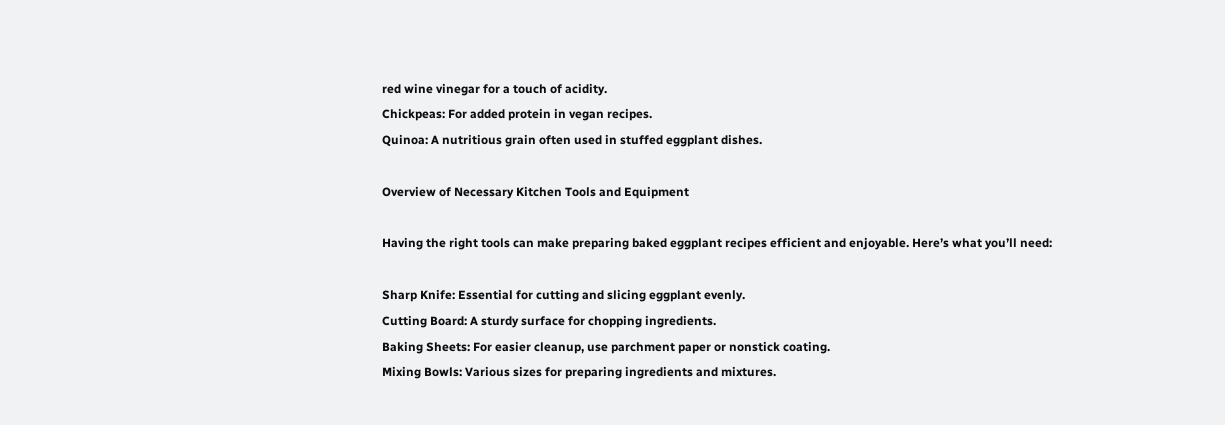red wine vinegar for a touch of acidity.
Chickpeas: For added protein in vegan recipes.
Quinoa: A nutritious grain often used in stuffed eggplant dishes.

Overview of Necessary Kitchen Tools and Equipment

Having the right tools can make preparing baked eggplant recipes efficient and enjoyable. Here’s what you’ll need:

Sharp Knife: Essential for cutting and slicing eggplant evenly.
Cutting Board: A sturdy surface for chopping ingredients.
Baking Sheets: For easier cleanup, use parchment paper or nonstick coating.
Mixing Bowls: Various sizes for preparing ingredients and mixtures.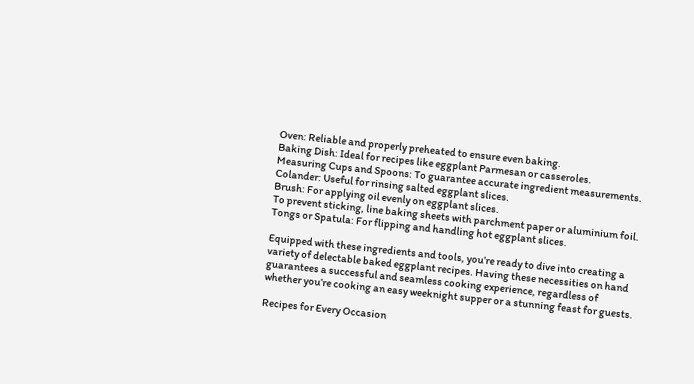Oven: Reliable and properly preheated to ensure even baking.
Baking Dish: Ideal for recipes like eggplant Parmesan or casseroles.
Measuring Cups and Spoons: To guarantee accurate ingredient measurements.
Colander: Useful for rinsing salted eggplant slices.
Brush: For applying oil evenly on eggplant slices.
To prevent sticking, line baking sheets with parchment paper or aluminium foil.
Tongs or Spatula: For flipping and handling hot eggplant slices.

Equipped with these ingredients and tools, you’re ready to dive into creating a variety of delectable baked eggplant recipes. Having these necessities on hand guarantees a successful and seamless cooking experience, regardless of whether you’re cooking an easy weeknight supper or a stunning feast for guests.

Recipes for Every Occasion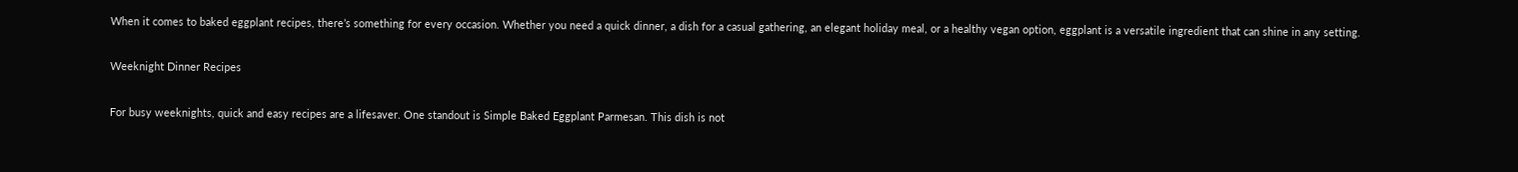When it comes to baked eggplant recipes, there’s something for every occasion. Whether you need a quick dinner, a dish for a casual gathering, an elegant holiday meal, or a healthy vegan option, eggplant is a versatile ingredient that can shine in any setting.

Weeknight Dinner Recipes

For busy weeknights, quick and easy recipes are a lifesaver. One standout is Simple Baked Eggplant Parmesan. This dish is not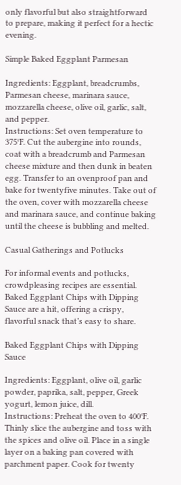only flavorful but also straightforward to prepare, making it perfect for a hectic evening.

Simple Baked Eggplant Parmesan

Ingredients: Eggplant, breadcrumbs, Parmesan cheese, marinara sauce, mozzarella cheese, olive oil, garlic, salt, and pepper.
Instructions: Set oven temperature to 375°F. Cut the aubergine into rounds, coat with a breadcrumb and Parmesan cheese mixture and then dunk in beaten egg. Transfer to an ovenproof pan and bake for twentyfive minutes. Take out of the oven, cover with mozzarella cheese and marinara sauce, and continue baking until the cheese is bubbling and melted.

Casual Gatherings and Potlucks

For informal events and potlucks, crowdpleasing recipes are essential. Baked Eggplant Chips with Dipping Sauce are a hit, offering a crispy, flavorful snack that’s easy to share.

Baked Eggplant Chips with Dipping Sauce

Ingredients: Eggplant, olive oil, garlic powder, paprika, salt, pepper, Greek yogurt, lemon juice, dill.
Instructions: Preheat the oven to 400°F. Thinly slice the aubergine and toss with the spices and olive oil. Place in a single layer on a baking pan covered with parchment paper. Cook for twenty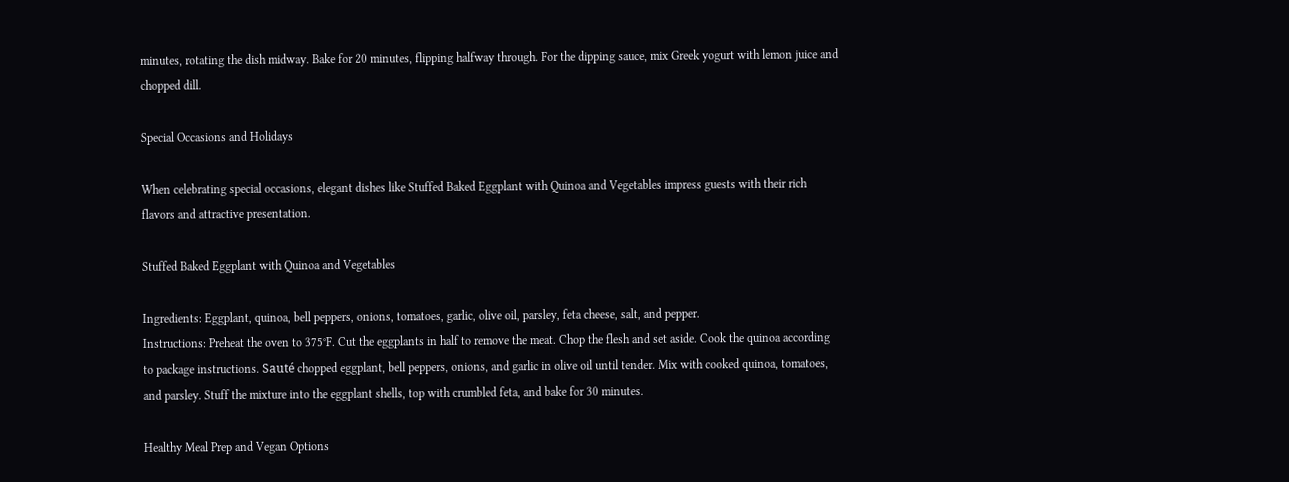minutes, rotating the dish midway. Bake for 20 minutes, flipping halfway through. For the dipping sauce, mix Greek yogurt with lemon juice and chopped dill.

Special Occasions and Holidays

When celebrating special occasions, elegant dishes like Stuffed Baked Eggplant with Quinoa and Vegetables impress guests with their rich flavors and attractive presentation.

Stuffed Baked Eggplant with Quinoa and Vegetables

Ingredients: Eggplant, quinoa, bell peppers, onions, tomatoes, garlic, olive oil, parsley, feta cheese, salt, and pepper.
Instructions: Preheat the oven to 375°F. Cut the eggplants in half to remove the meat. Chop the flesh and set aside. Cook the quinoa according to package instructions. Sauté chopped eggplant, bell peppers, onions, and garlic in olive oil until tender. Mix with cooked quinoa, tomatoes, and parsley. Stuff the mixture into the eggplant shells, top with crumbled feta, and bake for 30 minutes.

Healthy Meal Prep and Vegan Options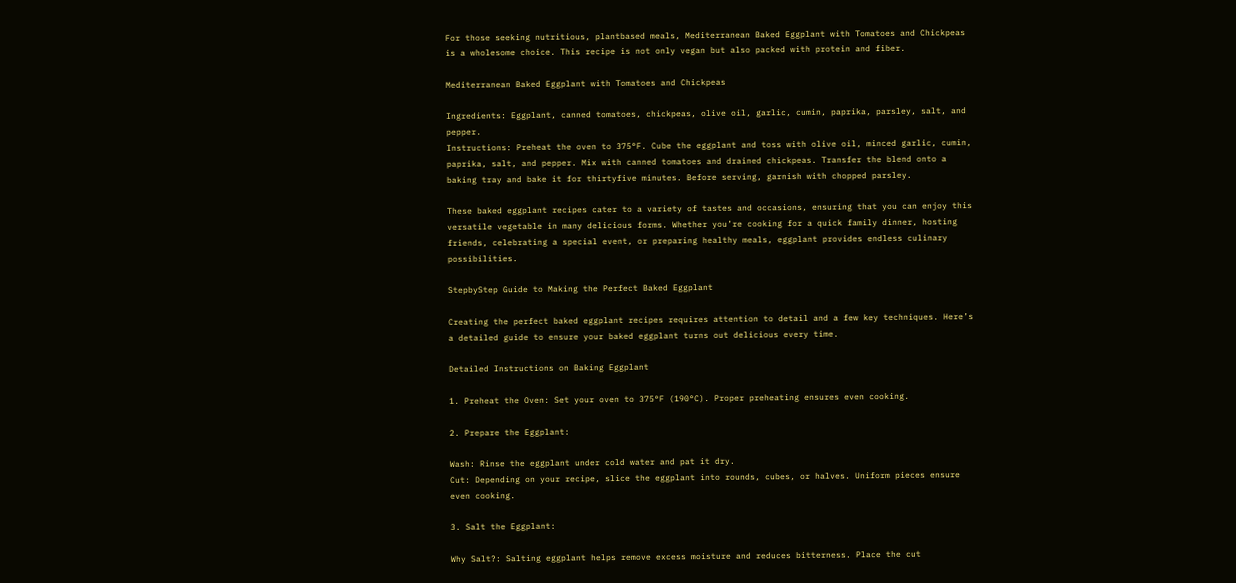For those seeking nutritious, plantbased meals, Mediterranean Baked Eggplant with Tomatoes and Chickpeas is a wholesome choice. This recipe is not only vegan but also packed with protein and fiber.

Mediterranean Baked Eggplant with Tomatoes and Chickpeas

Ingredients: Eggplant, canned tomatoes, chickpeas, olive oil, garlic, cumin, paprika, parsley, salt, and pepper.
Instructions: Preheat the oven to 375°F. Cube the eggplant and toss with olive oil, minced garlic, cumin, paprika, salt, and pepper. Mix with canned tomatoes and drained chickpeas. Transfer the blend onto a baking tray and bake it for thirtyfive minutes. Before serving, garnish with chopped parsley.

These baked eggplant recipes cater to a variety of tastes and occasions, ensuring that you can enjoy this versatile vegetable in many delicious forms. Whether you’re cooking for a quick family dinner, hosting friends, celebrating a special event, or preparing healthy meals, eggplant provides endless culinary possibilities.

StepbyStep Guide to Making the Perfect Baked Eggplant

Creating the perfect baked eggplant recipes requires attention to detail and a few key techniques. Here’s a detailed guide to ensure your baked eggplant turns out delicious every time.

Detailed Instructions on Baking Eggplant

1. Preheat the Oven: Set your oven to 375°F (190°C). Proper preheating ensures even cooking.

2. Prepare the Eggplant:

Wash: Rinse the eggplant under cold water and pat it dry.
Cut: Depending on your recipe, slice the eggplant into rounds, cubes, or halves. Uniform pieces ensure even cooking.

3. Salt the Eggplant:

Why Salt?: Salting eggplant helps remove excess moisture and reduces bitterness. Place the cut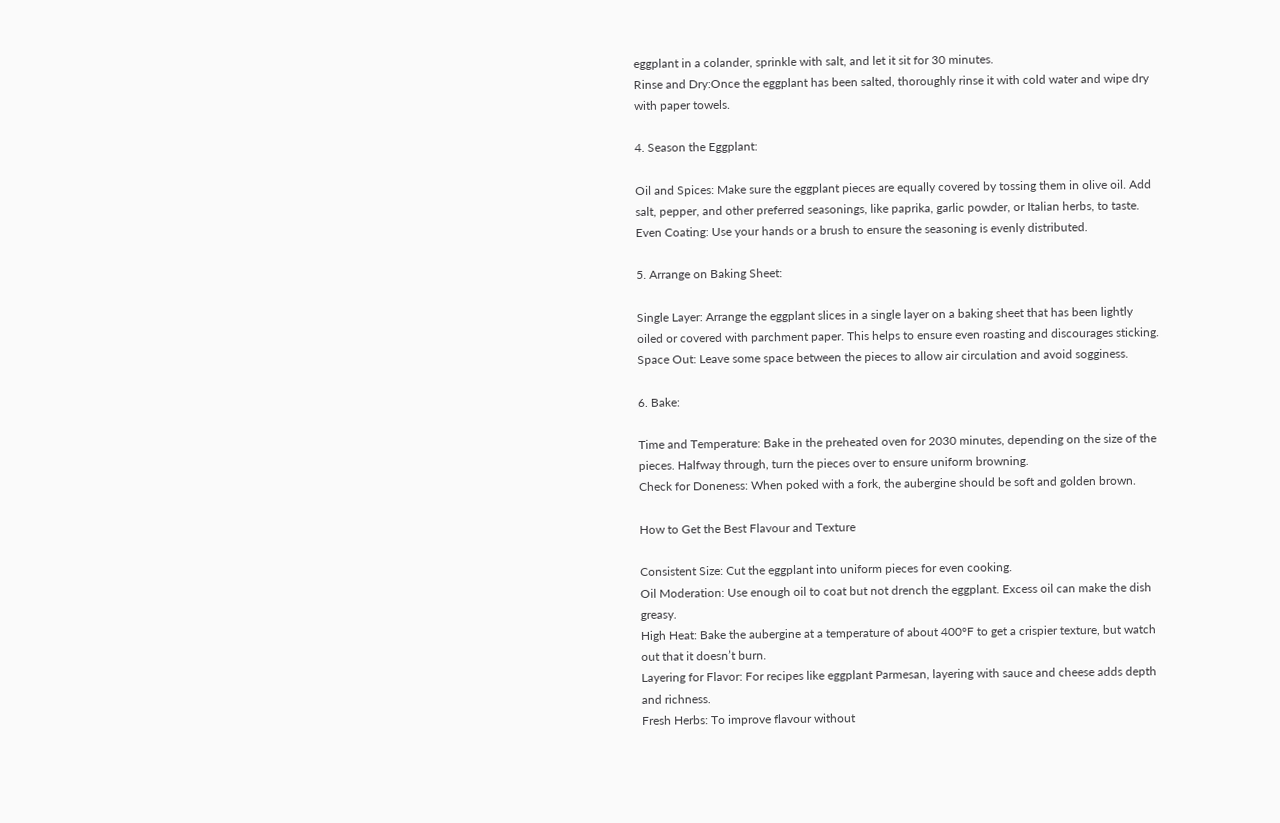eggplant in a colander, sprinkle with salt, and let it sit for 30 minutes.
Rinse and Dry:Once the eggplant has been salted, thoroughly rinse it with cold water and wipe dry with paper towels.

4. Season the Eggplant:

Oil and Spices: Make sure the eggplant pieces are equally covered by tossing them in olive oil. Add salt, pepper, and other preferred seasonings, like paprika, garlic powder, or Italian herbs, to taste.
Even Coating: Use your hands or a brush to ensure the seasoning is evenly distributed.

5. Arrange on Baking Sheet:

Single Layer: Arrange the eggplant slices in a single layer on a baking sheet that has been lightly oiled or covered with parchment paper. This helps to ensure even roasting and discourages sticking.
Space Out: Leave some space between the pieces to allow air circulation and avoid sogginess.

6. Bake:

Time and Temperature: Bake in the preheated oven for 2030 minutes, depending on the size of the pieces. Halfway through, turn the pieces over to ensure uniform browning.
Check for Doneness: When poked with a fork, the aubergine should be soft and golden brown.

How to Get the Best Flavour and Texture

Consistent Size: Cut the eggplant into uniform pieces for even cooking.
Oil Moderation: Use enough oil to coat but not drench the eggplant. Excess oil can make the dish greasy.
High Heat: Bake the aubergine at a temperature of about 400°F to get a crispier texture, but watch out that it doesn’t burn.
Layering for Flavor: For recipes like eggplant Parmesan, layering with sauce and cheese adds depth and richness.
Fresh Herbs: To improve flavour without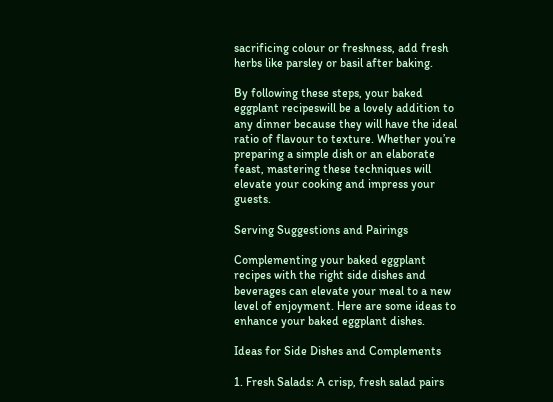sacrificing colour or freshness, add fresh herbs like parsley or basil after baking.

By following these steps, your baked eggplant recipeswill be a lovely addition to any dinner because they will have the ideal ratio of flavour to texture. Whether you’re preparing a simple dish or an elaborate feast, mastering these techniques will elevate your cooking and impress your guests.

Serving Suggestions and Pairings

Complementing your baked eggplant recipes with the right side dishes and beverages can elevate your meal to a new level of enjoyment. Here are some ideas to enhance your baked eggplant dishes.

Ideas for Side Dishes and Complements

1. Fresh Salads: A crisp, fresh salad pairs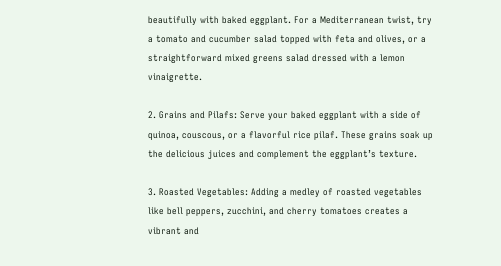beautifully with baked eggplant. For a Mediterranean twist, try a tomato and cucumber salad topped with feta and olives, or a straightforward mixed greens salad dressed with a lemon vinaigrette.

2. Grains and Pilafs: Serve your baked eggplant with a side of quinoa, couscous, or a flavorful rice pilaf. These grains soak up the delicious juices and complement the eggplant’s texture.

3. Roasted Vegetables: Adding a medley of roasted vegetables like bell peppers, zucchini, and cherry tomatoes creates a vibrant and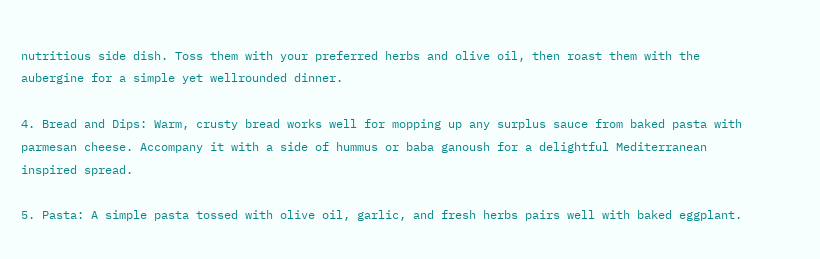nutritious side dish. Toss them with your preferred herbs and olive oil, then roast them with the aubergine for a simple yet wellrounded dinner.

4. Bread and Dips: Warm, crusty bread works well for mopping up any surplus sauce from baked pasta with parmesan cheese. Accompany it with a side of hummus or baba ganoush for a delightful Mediterranean inspired spread.

5. Pasta: A simple pasta tossed with olive oil, garlic, and fresh herbs pairs well with baked eggplant.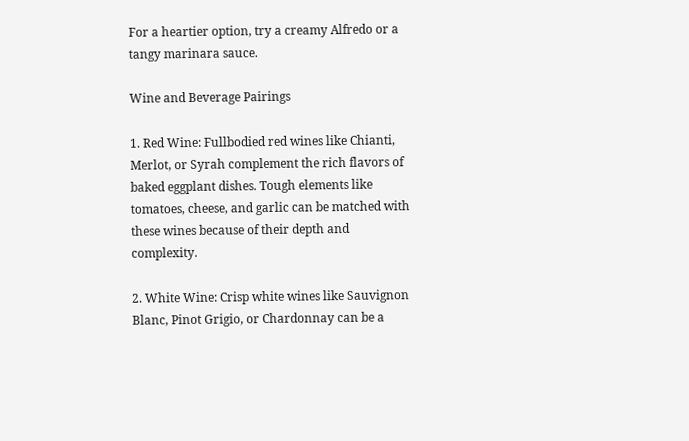For a heartier option, try a creamy Alfredo or a tangy marinara sauce.

Wine and Beverage Pairings

1. Red Wine: Fullbodied red wines like Chianti, Merlot, or Syrah complement the rich flavors of baked eggplant dishes. Tough elements like tomatoes, cheese, and garlic can be matched with these wines because of their depth and complexity.

2. White Wine: Crisp white wines like Sauvignon Blanc, Pinot Grigio, or Chardonnay can be a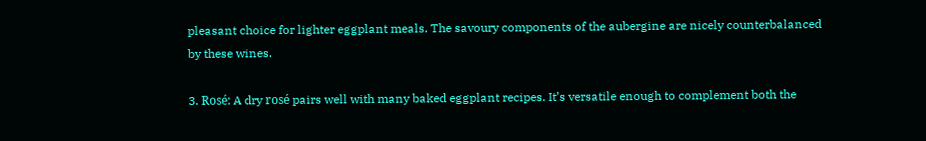pleasant choice for lighter eggplant meals. The savoury components of the aubergine are nicely counterbalanced by these wines.

3. Rosé: A dry rosé pairs well with many baked eggplant recipes. It’s versatile enough to complement both the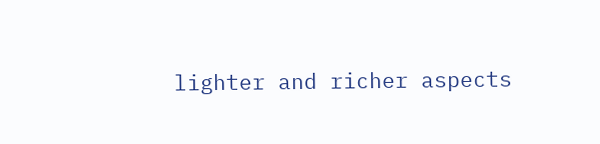lighter and richer aspects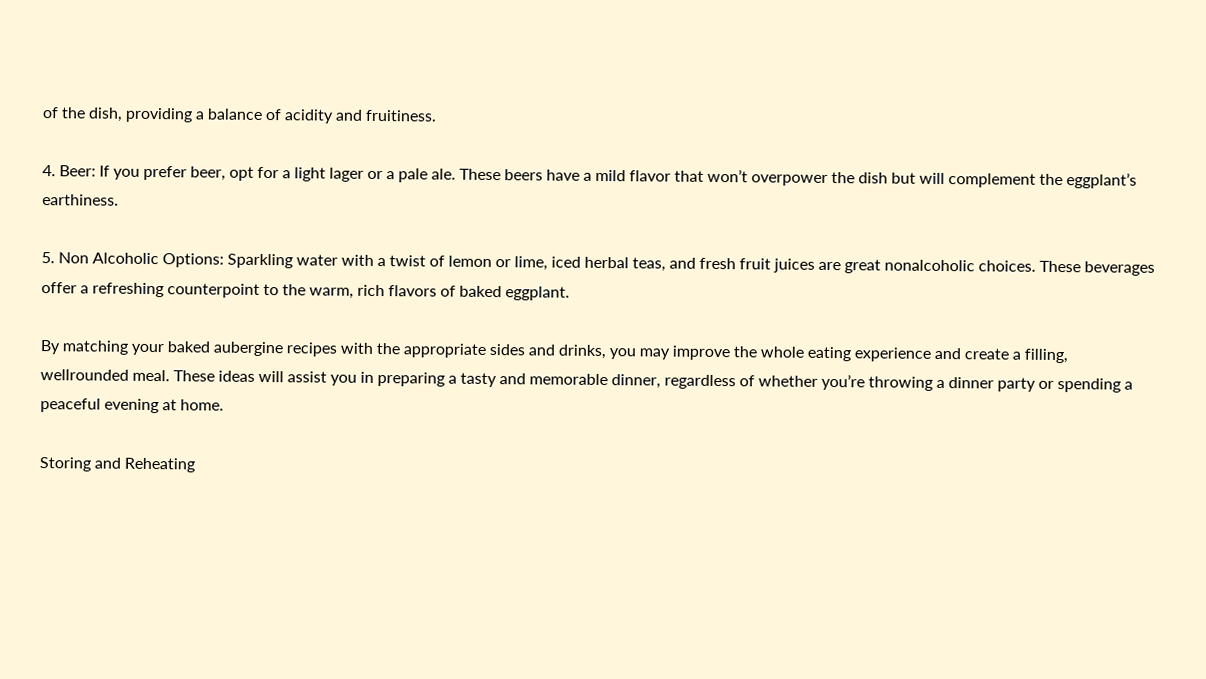of the dish, providing a balance of acidity and fruitiness.

4. Beer: If you prefer beer, opt for a light lager or a pale ale. These beers have a mild flavor that won’t overpower the dish but will complement the eggplant’s earthiness.

5. Non Alcoholic Options: Sparkling water with a twist of lemon or lime, iced herbal teas, and fresh fruit juices are great nonalcoholic choices. These beverages offer a refreshing counterpoint to the warm, rich flavors of baked eggplant.

By matching your baked aubergine recipes with the appropriate sides and drinks, you may improve the whole eating experience and create a filling, wellrounded meal. These ideas will assist you in preparing a tasty and memorable dinner, regardless of whether you’re throwing a dinner party or spending a peaceful evening at home.

Storing and Reheating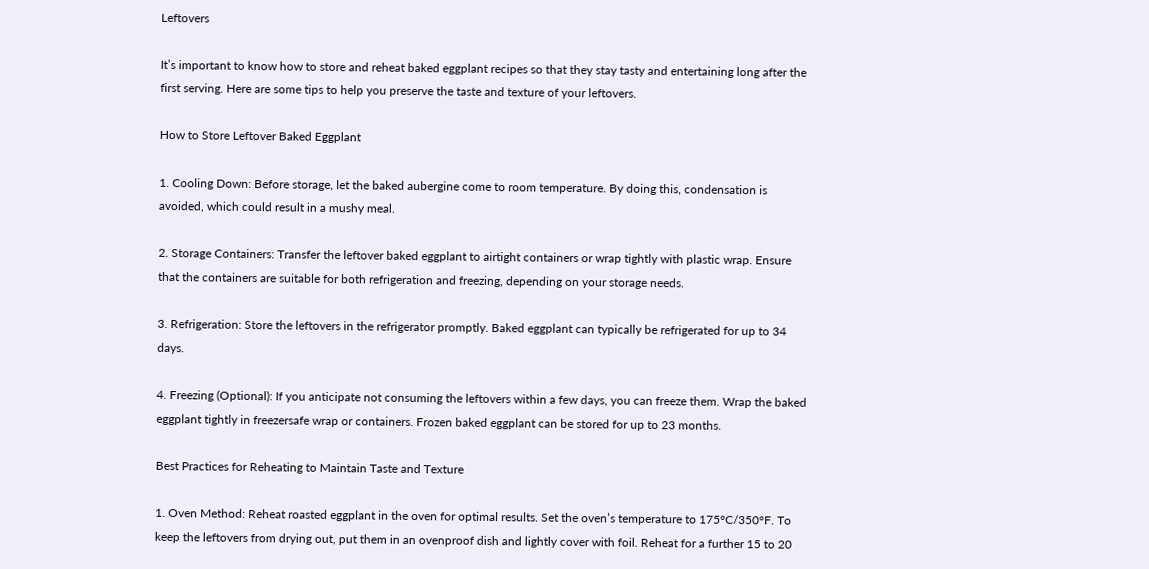Leftovers

It’s important to know how to store and reheat baked eggplant recipes so that they stay tasty and entertaining long after the first serving. Here are some tips to help you preserve the taste and texture of your leftovers.

How to Store Leftover Baked Eggplant

1. Cooling Down: Before storage, let the baked aubergine come to room temperature. By doing this, condensation is avoided, which could result in a mushy meal.

2. Storage Containers: Transfer the leftover baked eggplant to airtight containers or wrap tightly with plastic wrap. Ensure that the containers are suitable for both refrigeration and freezing, depending on your storage needs.

3. Refrigeration: Store the leftovers in the refrigerator promptly. Baked eggplant can typically be refrigerated for up to 34 days.

4. Freezing (Optional): If you anticipate not consuming the leftovers within a few days, you can freeze them. Wrap the baked eggplant tightly in freezersafe wrap or containers. Frozen baked eggplant can be stored for up to 23 months.

Best Practices for Reheating to Maintain Taste and Texture

1. Oven Method: Reheat roasted eggplant in the oven for optimal results. Set the oven’s temperature to 175°C/350°F. To keep the leftovers from drying out, put them in an ovenproof dish and lightly cover with foil. Reheat for a further 15 to 20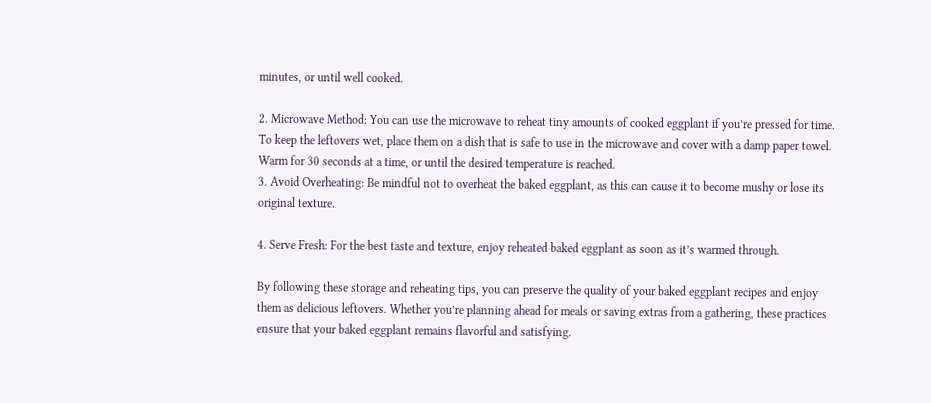minutes, or until well cooked.

2. Microwave Method: You can use the microwave to reheat tiny amounts of cooked eggplant if you’re pressed for time. To keep the leftovers wet, place them on a dish that is safe to use in the microwave and cover with a damp paper towel. Warm for 30 seconds at a time, or until the desired temperature is reached.
3. Avoid Overheating: Be mindful not to overheat the baked eggplant, as this can cause it to become mushy or lose its original texture.

4. Serve Fresh: For the best taste and texture, enjoy reheated baked eggplant as soon as it’s warmed through.

By following these storage and reheating tips, you can preserve the quality of your baked eggplant recipes and enjoy them as delicious leftovers. Whether you’re planning ahead for meals or saving extras from a gathering, these practices ensure that your baked eggplant remains flavorful and satisfying.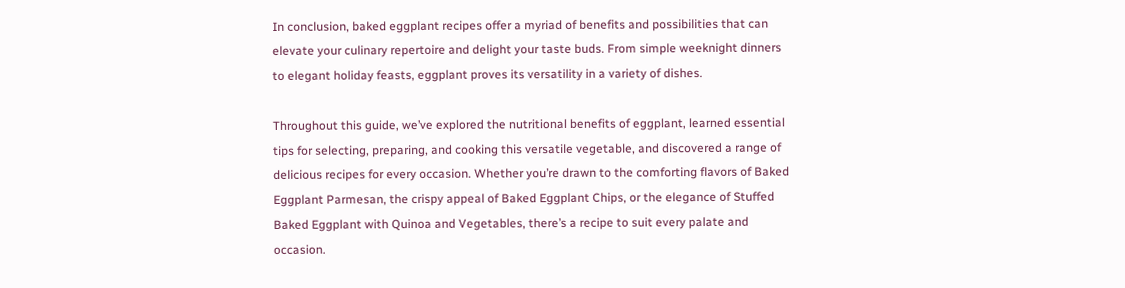In conclusion, baked eggplant recipes offer a myriad of benefits and possibilities that can elevate your culinary repertoire and delight your taste buds. From simple weeknight dinners to elegant holiday feasts, eggplant proves its versatility in a variety of dishes.

Throughout this guide, we’ve explored the nutritional benefits of eggplant, learned essential tips for selecting, preparing, and cooking this versatile vegetable, and discovered a range of delicious recipes for every occasion. Whether you’re drawn to the comforting flavors of Baked Eggplant Parmesan, the crispy appeal of Baked Eggplant Chips, or the elegance of Stuffed Baked Eggplant with Quinoa and Vegetables, there’s a recipe to suit every palate and occasion.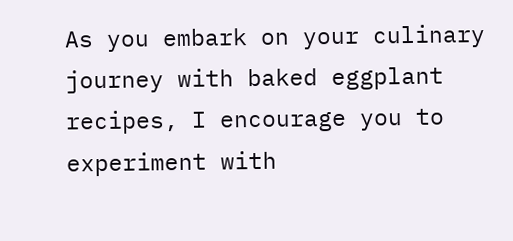As you embark on your culinary journey with baked eggplant recipes, I encourage you to experiment with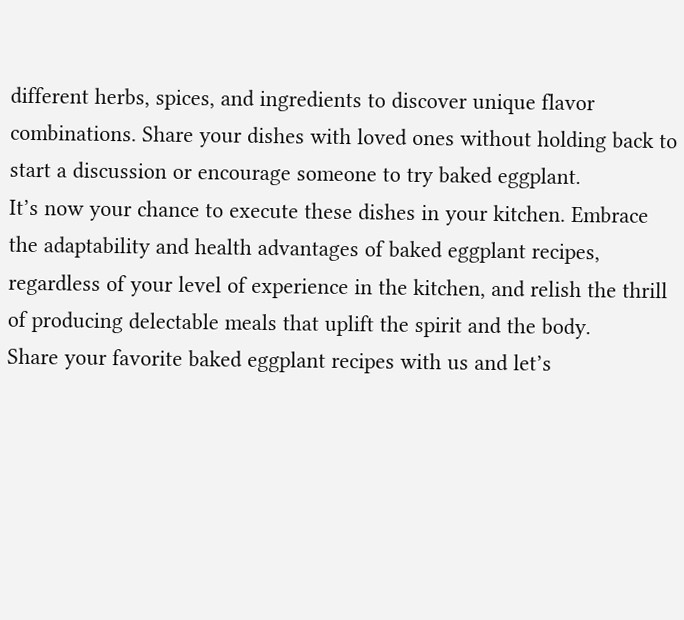different herbs, spices, and ingredients to discover unique flavor combinations. Share your dishes with loved ones without holding back to start a discussion or encourage someone to try baked eggplant.
It’s now your chance to execute these dishes in your kitchen. Embrace the adaptability and health advantages of baked eggplant recipes, regardless of your level of experience in the kitchen, and relish the thrill of producing delectable meals that uplift the spirit and the body.
Share your favorite baked eggplant recipes with us and let’s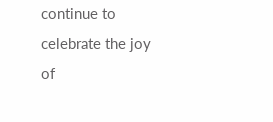continue to celebrate the joy of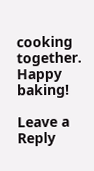cooking together. Happy baking!

Leave a Reply